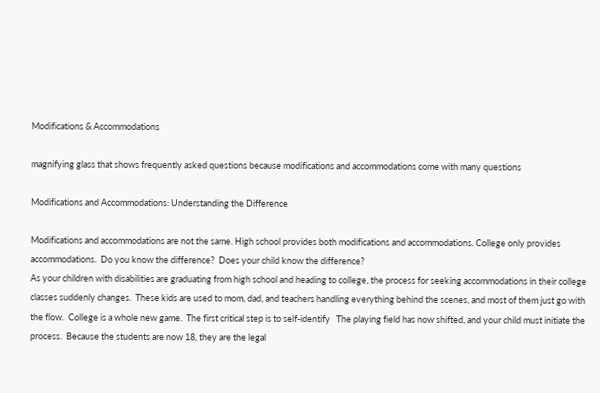Modifications & Accommodations

magnifying glass that shows frequently asked questions because modifications and accommodations come with many questions

Modifications and Accommodations: Understanding the Difference

Modifications and accommodations are not the same. High school provides both modifications and accommodations. College only provides accommodations.  Do you know the difference?  Does your child know the difference?
As your children with disabilities are graduating from high school and heading to college, the process for seeking accommodations in their college classes suddenly changes.  These kids are used to mom, dad, and teachers handling everything behind the scenes, and most of them just go with the flow.  College is a whole new game.  The first critical step is to self-identify   The playing field has now shifted, and your child must initiate the process.  Because the students are now 18, they are the legal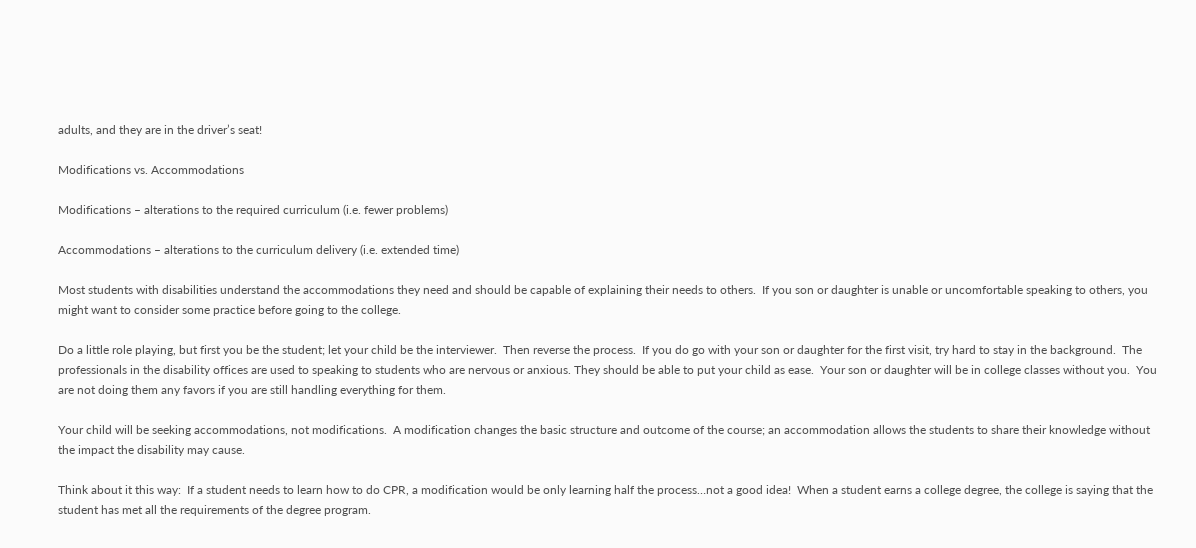adults, and they are in the driver’s seat!

Modifications vs. Accommodations

Modifications – alterations to the required curriculum (i.e. fewer problems)

Accommodations – alterations to the curriculum delivery (i.e. extended time)

Most students with disabilities understand the accommodations they need and should be capable of explaining their needs to others.  If you son or daughter is unable or uncomfortable speaking to others, you might want to consider some practice before going to the college.

Do a little role playing, but first you be the student; let your child be the interviewer.  Then reverse the process.  If you do go with your son or daughter for the first visit, try hard to stay in the background.  The professionals in the disability offices are used to speaking to students who are nervous or anxious. They should be able to put your child as ease.  Your son or daughter will be in college classes without you.  You are not doing them any favors if you are still handling everything for them.

Your child will be seeking accommodations, not modifications.  A modification changes the basic structure and outcome of the course; an accommodation allows the students to share their knowledge without the impact the disability may cause.

Think about it this way:  If a student needs to learn how to do CPR, a modification would be only learning half the process…not a good idea!  When a student earns a college degree, the college is saying that the student has met all the requirements of the degree program.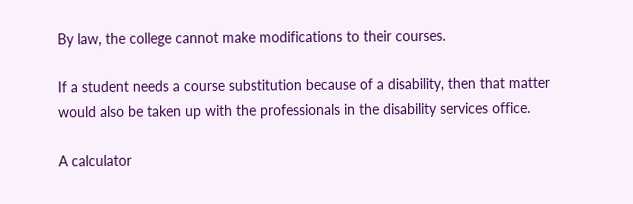By law, the college cannot make modifications to their courses.

If a student needs a course substitution because of a disability, then that matter would also be taken up with the professionals in the disability services office.

A calculator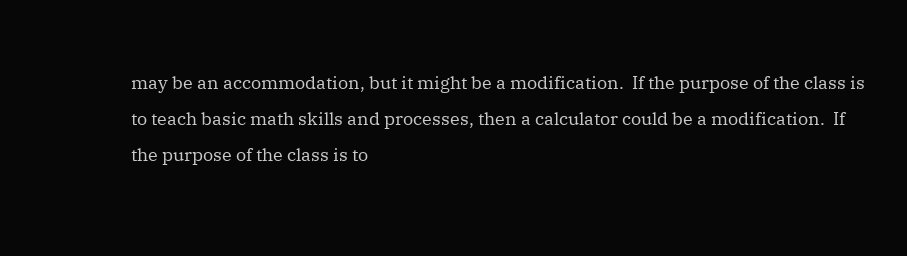may be an accommodation, but it might be a modification.  If the purpose of the class is to teach basic math skills and processes, then a calculator could be a modification.  If the purpose of the class is to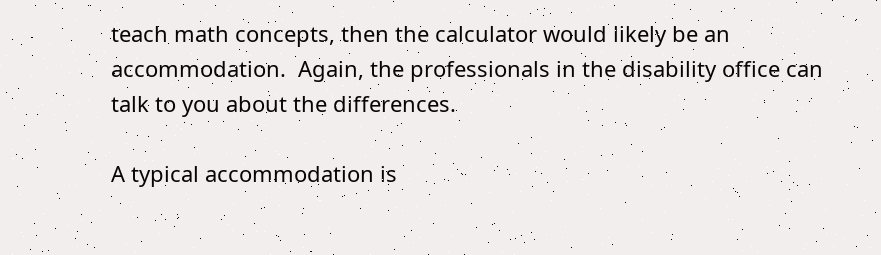teach math concepts, then the calculator would likely be an accommodation.  Again, the professionals in the disability office can talk to you about the differences.

A typical accommodation is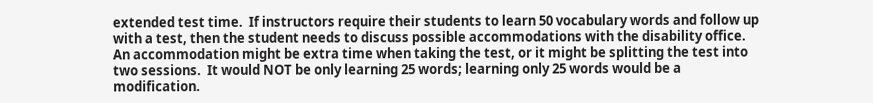extended test time.  If instructors require their students to learn 50 vocabulary words and follow up with a test, then the student needs to discuss possible accommodations with the disability office.  An accommodation might be extra time when taking the test, or it might be splitting the test into two sessions.  It would NOT be only learning 25 words; learning only 25 words would be a modification.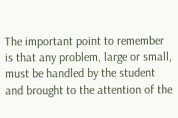The important point to remember is that any problem, large or small, must be handled by the student and brought to the attention of the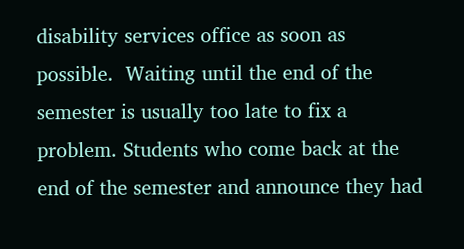disability services office as soon as possible.  Waiting until the end of the semester is usually too late to fix a problem. Students who come back at the end of the semester and announce they had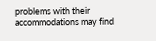problems with their accommodations may find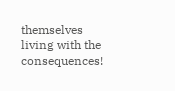themselves living with the consequences!